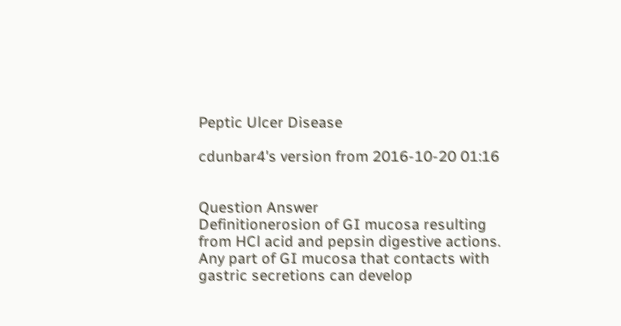Peptic Ulcer Disease

cdunbar4's version from 2016-10-20 01:16


Question Answer
Definitionerosion of GI mucosa resulting from HCl acid and pepsin digestive actions. Any part of GI mucosa that contacts with gastric secretions can develop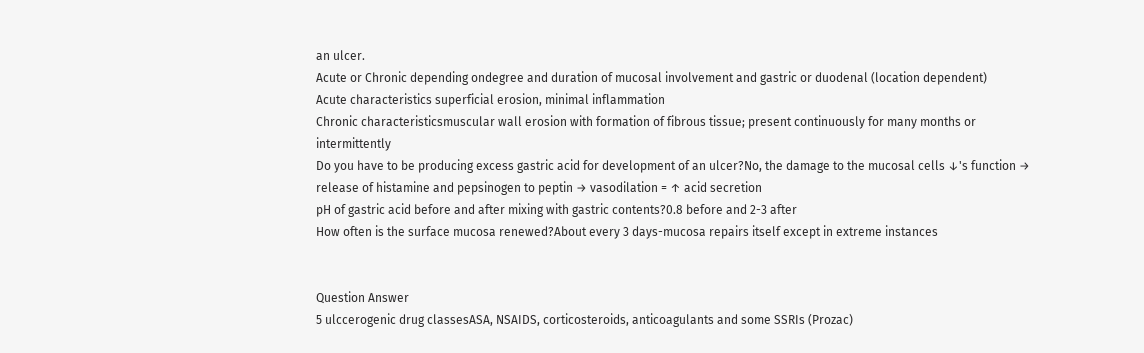an ulcer.
Acute or Chronic depending ondegree and duration of mucosal involvement and gastric or duodenal (location dependent)
Acute characteristics superficial erosion, minimal inflammation
Chronic characteristicsmuscular wall erosion with formation of fibrous tissue; present continuously for many months or intermittently
Do you have to be producing excess gastric acid for development of an ulcer?No, the damage to the mucosal cells ↓'s function → release of histamine and pepsinogen to peptin → vasodilation = ↑ acid secretion
pH of gastric acid before and after mixing with gastric contents?0.8 before and 2-3 after
How often is the surface mucosa renewed?About every 3 days-mucosa repairs itself except in extreme instances


Question Answer
5 ulccerogenic drug classesASA, NSAIDS, corticosteroids, anticoagulants and some SSRIs (Prozac)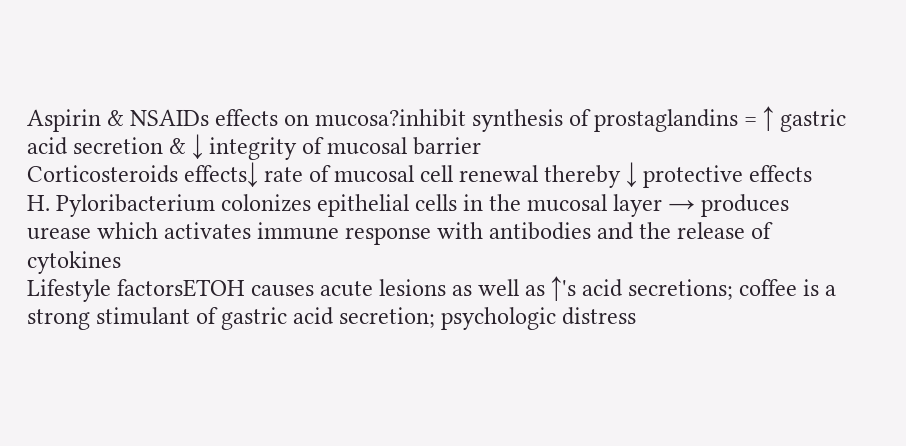Aspirin & NSAIDs effects on mucosa?inhibit synthesis of prostaglandins = ↑ gastric acid secretion & ↓ integrity of mucosal barrier
Corticosteroids effects↓ rate of mucosal cell renewal thereby ↓ protective effects
H. Pyloribacterium colonizes epithelial cells in the mucosal layer → produces urease which activates immune response with antibodies and the release of cytokines
Lifestyle factorsETOH causes acute lesions as well as ↑'s acid secretions; coffee is a strong stimulant of gastric acid secretion; psychologic distress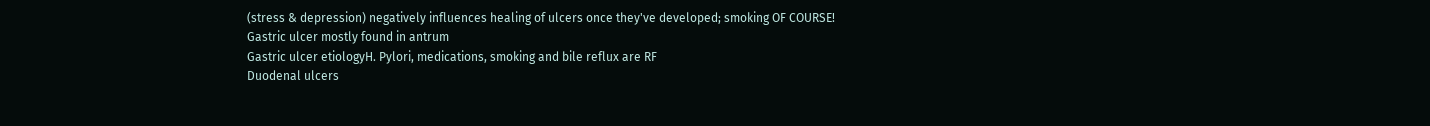(stress & depression) negatively influences healing of ulcers once they've developed; smoking OF COURSE!
Gastric ulcer mostly found in antrum
Gastric ulcer etiologyH. Pylori, medications, smoking and bile reflux are RF
Duodenal ulcers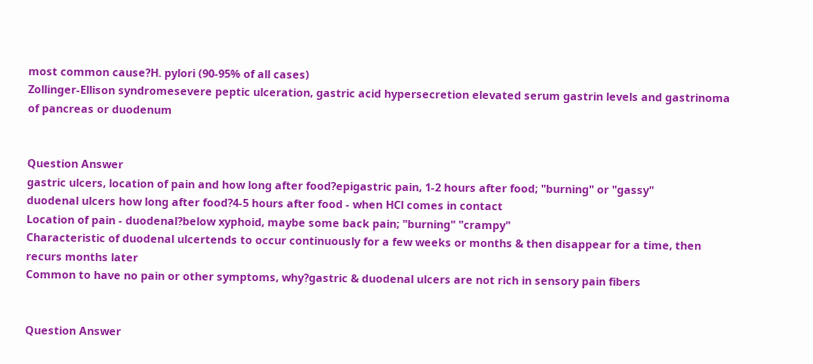most common cause?H. pylori (90-95% of all cases)
Zollinger-Ellison syndromesevere peptic ulceration, gastric acid hypersecretion elevated serum gastrin levels and gastrinoma of pancreas or duodenum


Question Answer
gastric ulcers, location of pain and how long after food?epigastric pain, 1-2 hours after food; "burning" or "gassy"
duodenal ulcers how long after food?4-5 hours after food - when HCl comes in contact
Location of pain - duodenal?below xyphoid, maybe some back pain; "burning" "crampy"
Characteristic of duodenal ulcertends to occur continuously for a few weeks or months & then disappear for a time, then recurs months later
Common to have no pain or other symptoms, why?gastric & duodenal ulcers are not rich in sensory pain fibers


Question Answer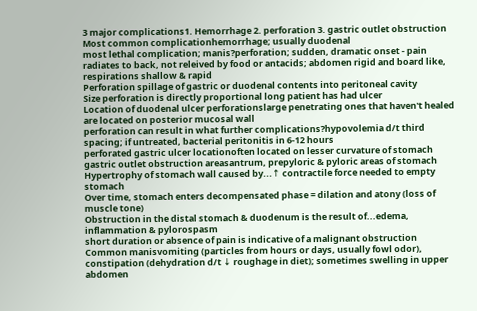3 major complications1. Hemorrhage 2. perforation 3. gastric outlet obstruction
Most common complicationhemorrhage; usually duodenal
most lethal complication; manis?perforation; sudden, dramatic onset - pain radiates to back, not releived by food or antacids; abdomen rigid and board like, respirations shallow & rapid
Perforation spillage of gastric or duodenal contents into peritoneal cavity
Size perforation is directly proportional long patient has had ulcer
Location of duodenal ulcer perforationslarge penetrating ones that haven't healed are located on posterior mucosal wall
perforation can result in what further complications?hypovolemia d/t third spacing; if untreated, bacterial peritonitis in 6-12 hours
perforated gastric ulcer locationoften located on lesser curvature of stomach
gastric outlet obstruction areasantrum, prepyloric & pyloric areas of stomach
Hypertrophy of stomach wall caused by...↑ contractile force needed to empty stomach
Over time, stomach enters decompensated phase = dilation and atony (loss of muscle tone)
Obstruction in the distal stomach & duodenum is the result of...edema, inflammation & pylorospasm
short duration or absence of pain is indicative of a malignant obstruction
Common manisvomiting (particles from hours or days, usually fowl odor), constipation (dehydration d/t ↓ roughage in diet); sometimes swelling in upper abdomen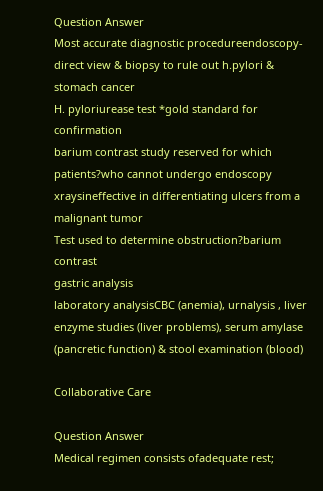Question Answer
Most accurate diagnostic procedureendoscopy- direct view & biopsy to rule out h.pylori & stomach cancer
H. pyloriurease test *gold standard for confirmation
barium contrast study reserved for which patients?who cannot undergo endoscopy
xraysineffective in differentiating ulcers from a malignant tumor
Test used to determine obstruction?barium contrast
gastric analysis
laboratory analysisCBC (anemia), urnalysis , liver enzyme studies (liver problems), serum amylase (pancretic function) & stool examination (blood)

Collaborative Care

Question Answer
Medical regimen consists ofadequate rest;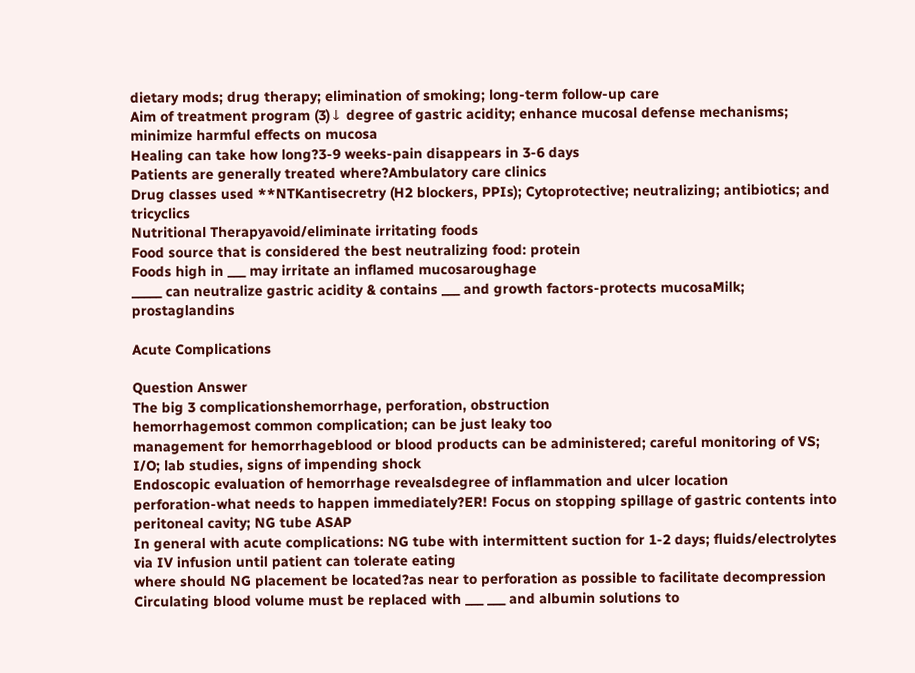dietary mods; drug therapy; elimination of smoking; long-term follow-up care
Aim of treatment program (3)↓ degree of gastric acidity; enhance mucosal defense mechanisms; minimize harmful effects on mucosa
Healing can take how long?3-9 weeks-pain disappears in 3-6 days
Patients are generally treated where?Ambulatory care clinics
Drug classes used **NTKantisecretry (H2 blockers, PPIs); Cytoprotective; neutralizing; antibiotics; and tricyclics
Nutritional Therapyavoid/eliminate irritating foods
Food source that is considered the best neutralizing food: protein
Foods high in ___ may irritate an inflamed mucosaroughage
_____ can neutralize gastric acidity & contains ___ and growth factors-protects mucosaMilk; prostaglandins

Acute Complications

Question Answer
The big 3 complicationshemorrhage, perforation, obstruction
hemorrhagemost common complication; can be just leaky too
management for hemorrhageblood or blood products can be administered; careful monitoring of VS; I/O; lab studies, signs of impending shock
Endoscopic evaluation of hemorrhage revealsdegree of inflammation and ulcer location
perforation-what needs to happen immediately?ER! Focus on stopping spillage of gastric contents into peritoneal cavity; NG tube ASAP
In general with acute complications: NG tube with intermittent suction for 1-2 days; fluids/electrolytes via IV infusion until patient can tolerate eating
where should NG placement be located?as near to perforation as possible to facilitate decompression
Circulating blood volume must be replaced with ___ ___ and albumin solutions to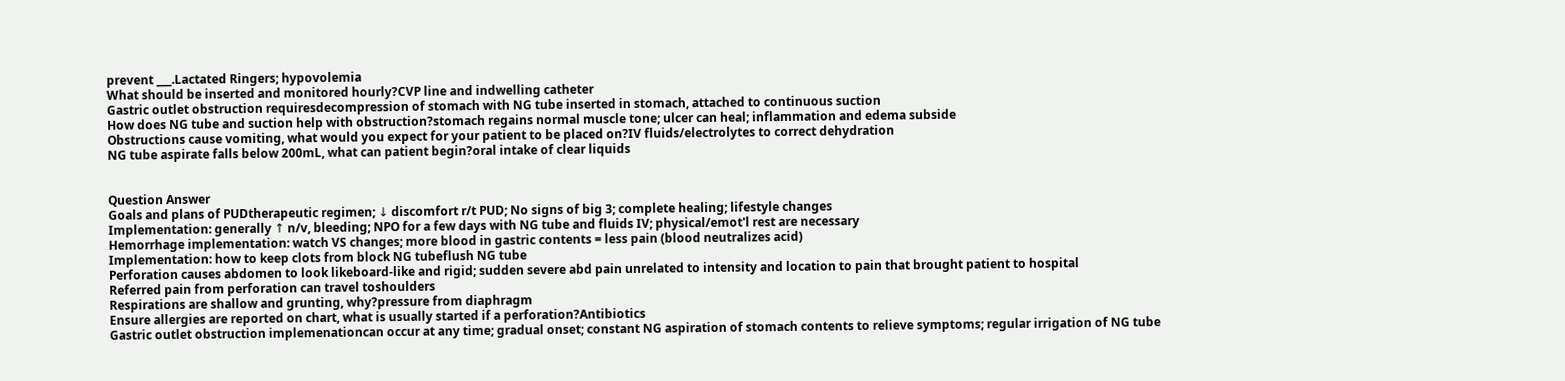prevent ___.Lactated Ringers; hypovolemia
What should be inserted and monitored hourly?CVP line and indwelling catheter
Gastric outlet obstruction requiresdecompression of stomach with NG tube inserted in stomach, attached to continuous suction
How does NG tube and suction help with obstruction?stomach regains normal muscle tone; ulcer can heal; inflammation and edema subside
Obstructions cause vomiting, what would you expect for your patient to be placed on?IV fluids/electrolytes to correct dehydration
NG tube aspirate falls below 200mL, what can patient begin?oral intake of clear liquids


Question Answer
Goals and plans of PUDtherapeutic regimen; ↓ discomfort r/t PUD; No signs of big 3; complete healing; lifestyle changes
Implementation: generally ↑ n/v, bleeding; NPO for a few days with NG tube and fluids IV; physical/emot'l rest are necessary
Hemorrhage implementation: watch VS changes; more blood in gastric contents = less pain (blood neutralizes acid)
Implementation: how to keep clots from block NG tubeflush NG tube
Perforation causes abdomen to look likeboard-like and rigid; sudden severe abd pain unrelated to intensity and location to pain that brought patient to hospital
Referred pain from perforation can travel toshoulders
Respirations are shallow and grunting, why?pressure from diaphragm
Ensure allergies are reported on chart, what is usually started if a perforation?Antibiotics
Gastric outlet obstruction implemenationcan occur at any time; gradual onset; constant NG aspiration of stomach contents to relieve symptoms; regular irrigation of NG tube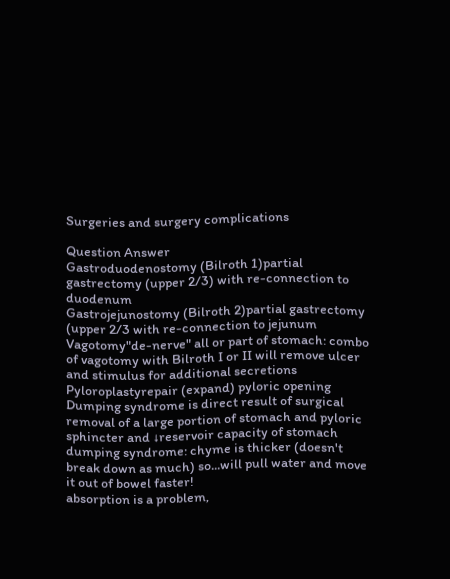Surgeries and surgery complications

Question Answer
Gastroduodenostomy (Bilroth 1)partial gastrectomy (upper 2/3) with re-connection to duodenum
Gastrojejunostomy (Bilroth 2)partial gastrectomy (upper 2/3 with re-connection to jejunum
Vagotomy"de-nerve" all or part of stomach: combo of vagotomy with Bilroth I or II will remove ulcer and stimulus for additional secretions
Pyloroplastyrepair (expand) pyloric opening
Dumping syndrome is direct result of surgical removal of a large portion of stomach and pyloric sphincter and ↓reservoir capacity of stomach
dumping syndrome: chyme is thicker (doesn't break down as much) so...will pull water and move it out of bowel faster!
absorption is a problem,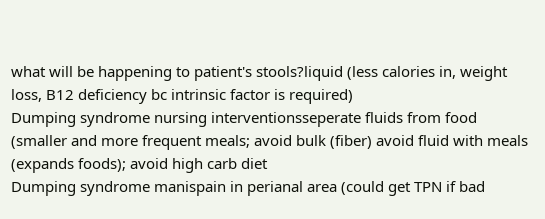what will be happening to patient's stools?liquid (less calories in, weight loss, B12 deficiency bc intrinsic factor is required)
Dumping syndrome nursing interventionsseperate fluids from food (smaller and more frequent meals; avoid bulk (fiber) avoid fluid with meals (expands foods); avoid high carb diet
Dumping syndrome manispain in perianal area (could get TPN if bad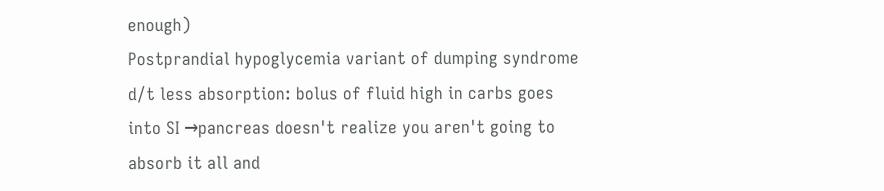enough)
Postprandial hypoglycemia variant of dumping syndrome d/t less absorption: bolus of fluid high in carbs goes into SI →pancreas doesn't realize you aren't going to absorb it all and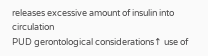releases excessive amount of insulin into circulation
PUD gerontological considerations↑ use of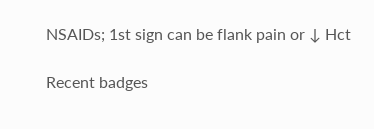NSAIDs; 1st sign can be flank pain or ↓ Hct

Recent badges